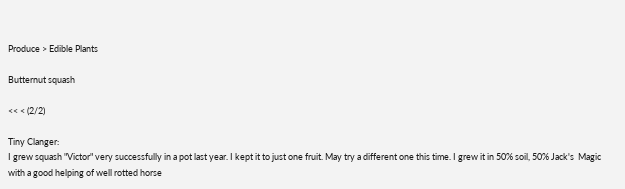Produce > Edible Plants

Butternut squash

<< < (2/2)

Tiny Clanger:
I grew squash "Victor" very successfully in a pot last year. I kept it to just one fruit. May try a different one this time. I grew it in 50% soil, 50% Jack's  Magic with a good helping of well rotted horse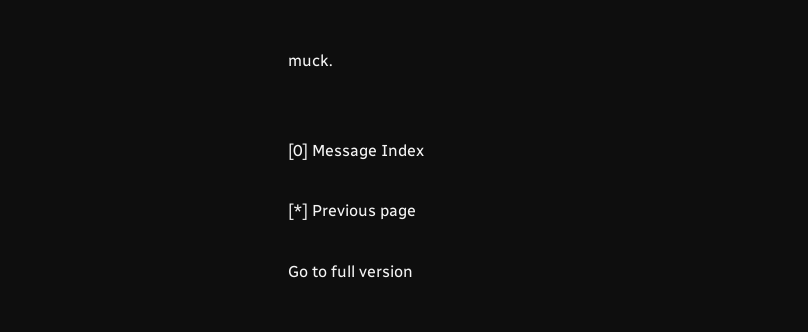muck.


[0] Message Index

[*] Previous page

Go to full version